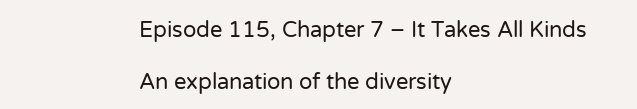Episode 115, Chapter 7 – It Takes All Kinds

An explanation of the diversity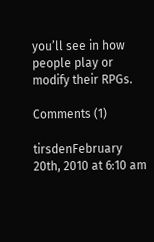you’ll see in how people play or modify their RPGs.

Comments (1)

tirsdenFebruary 20th, 2010 at 6:10 am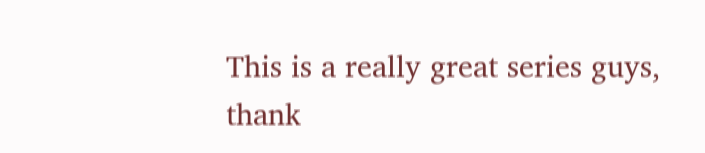This is a really great series guys, thank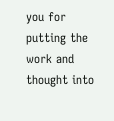you for putting the work and thought into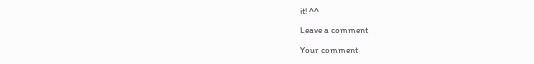it! ^^

Leave a comment

Your comment